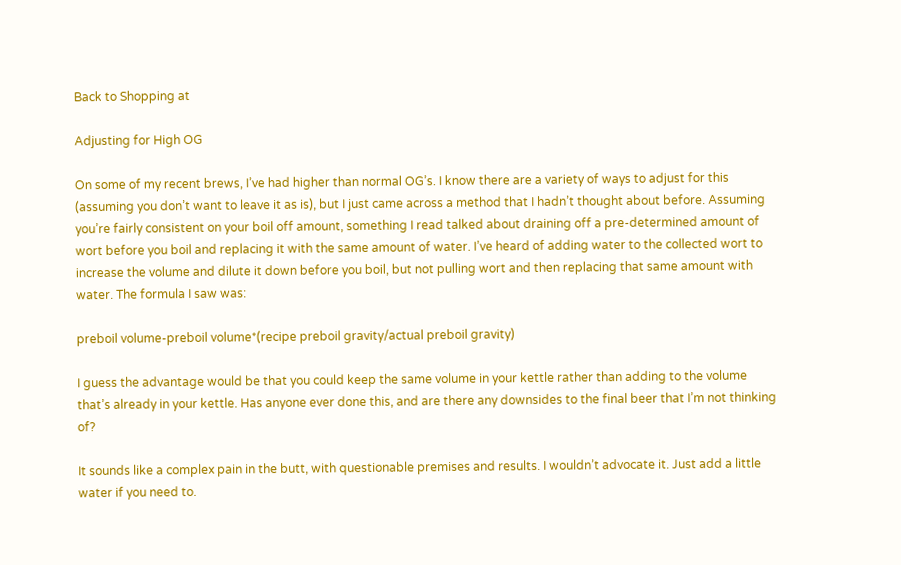Back to Shopping at

Adjusting for High OG

On some of my recent brews, I’ve had higher than normal OG’s. I know there are a variety of ways to adjust for this (assuming you don’t want to leave it as is), but I just came across a method that I hadn’t thought about before. Assuming you’re fairly consistent on your boil off amount, something I read talked about draining off a pre-determined amount of wort before you boil and replacing it with the same amount of water. I’ve heard of adding water to the collected wort to increase the volume and dilute it down before you boil, but not pulling wort and then replacing that same amount with water. The formula I saw was:

preboil volume-preboil volume*(recipe preboil gravity/actual preboil gravity)

I guess the advantage would be that you could keep the same volume in your kettle rather than adding to the volume that’s already in your kettle. Has anyone ever done this, and are there any downsides to the final beer that I’m not thinking of?

It sounds like a complex pain in the butt, with questionable premises and results. I wouldn’t advocate it. Just add a little water if you need to.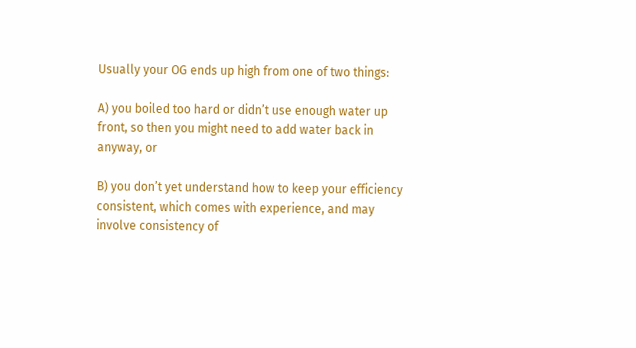Usually your OG ends up high from one of two things:

A) you boiled too hard or didn’t use enough water up front, so then you might need to add water back in anyway, or

B) you don’t yet understand how to keep your efficiency consistent, which comes with experience, and may involve consistency of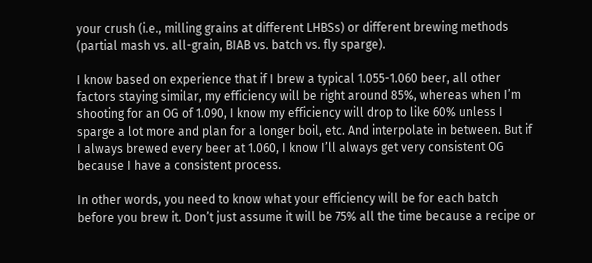your crush (i.e., milling grains at different LHBSs) or different brewing methods (partial mash vs. all-grain, BIAB vs. batch vs. fly sparge).

I know based on experience that if I brew a typical 1.055-1.060 beer, all other factors staying similar, my efficiency will be right around 85%, whereas when I’m shooting for an OG of 1.090, I know my efficiency will drop to like 60% unless I sparge a lot more and plan for a longer boil, etc. And interpolate in between. But if I always brewed every beer at 1.060, I know I’ll always get very consistent OG because I have a consistent process.

In other words, you need to know what your efficiency will be for each batch before you brew it. Don’t just assume it will be 75% all the time because a recipe or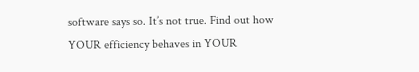software says so. It’s not true. Find out how YOUR efficiency behaves in YOUR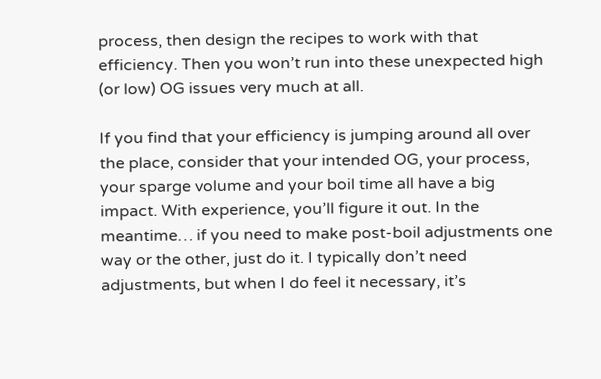process, then design the recipes to work with that efficiency. Then you won’t run into these unexpected high (or low) OG issues very much at all.

If you find that your efficiency is jumping around all over the place, consider that your intended OG, your process, your sparge volume and your boil time all have a big impact. With experience, you’ll figure it out. In the meantime… if you need to make post-boil adjustments one way or the other, just do it. I typically don’t need adjustments, but when I do feel it necessary, it’s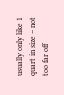usually only like 1 quart in size – not too far off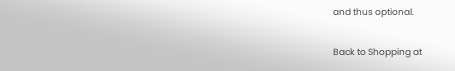and thus optional.

Back to Shopping at